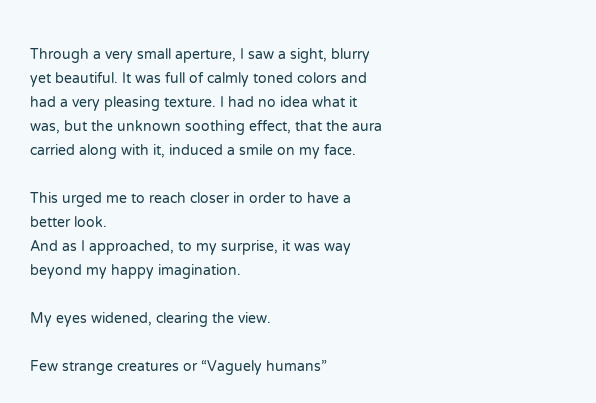Through a very small aperture, I saw a sight, blurry yet beautiful. It was full of calmly toned colors and had a very pleasing texture. I had no idea what it was, but the unknown soothing effect, that the aura carried along with it, induced a smile on my face.

This urged me to reach closer in order to have a better look.
And as I approached, to my surprise, it was way beyond my happy imagination.

My eyes widened, clearing the view.

Few strange creatures or “Vaguely humans”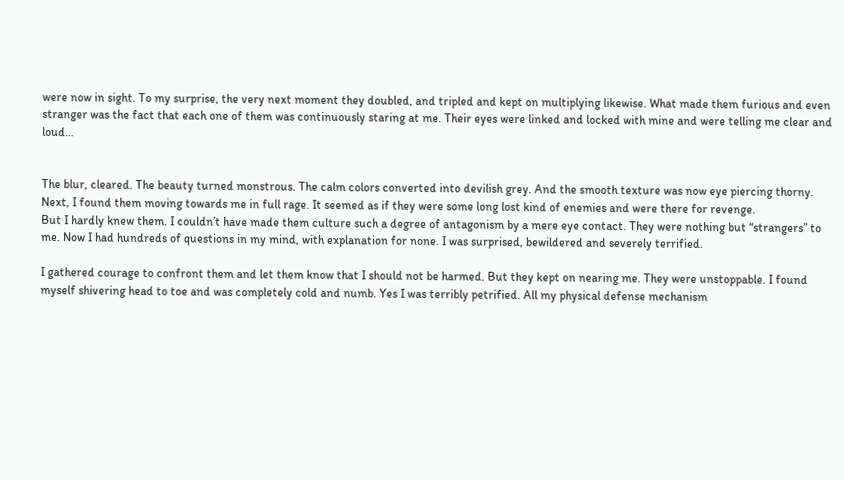were now in sight. To my surprise, the very next moment they doubled, and tripled and kept on multiplying likewise. What made them furious and even stranger was the fact that each one of them was continuously staring at me. Their eyes were linked and locked with mine and were telling me clear and loud…


The blur, cleared. The beauty turned monstrous. The calm colors converted into devilish grey. And the smooth texture was now eye piercing thorny.
Next, I found them moving towards me in full rage. It seemed as if they were some long lost kind of enemies and were there for revenge.
But I hardly knew them. I couldn’t have made them culture such a degree of antagonism by a mere eye contact. They were nothing but “strangers” to me. Now I had hundreds of questions in my mind, with explanation for none. I was surprised, bewildered and severely terrified.

I gathered courage to confront them and let them know that I should not be harmed. But they kept on nearing me. They were unstoppable. I found myself shivering head to toe and was completely cold and numb. Yes I was terribly petrified. All my physical defense mechanism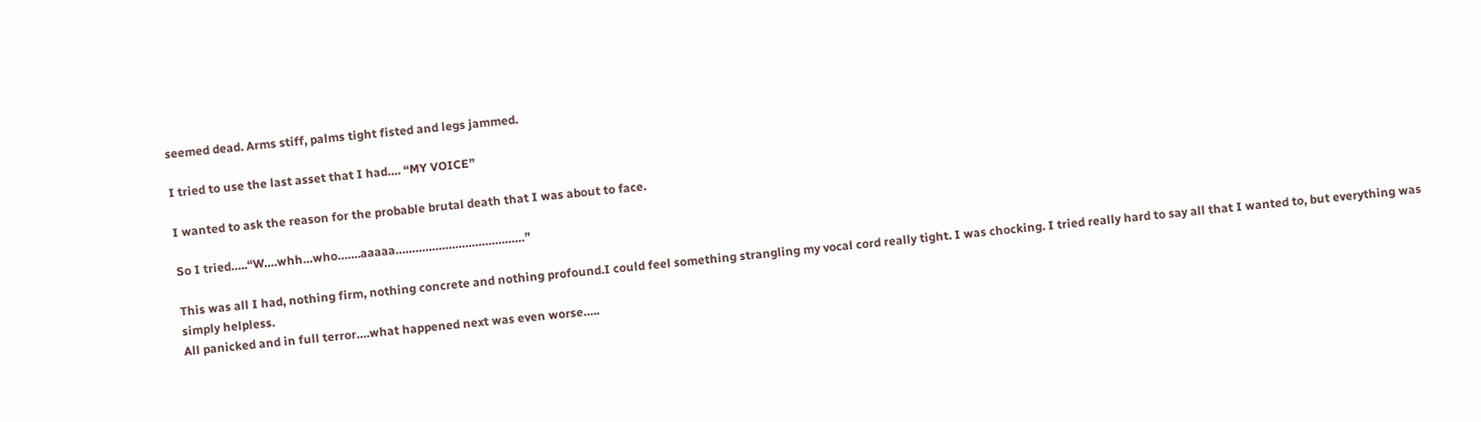seemed dead. Arms stiff, palms tight fisted and legs jammed.

I tried to use the last asset that I had…. “MY VOICE”

I wanted to ask the reason for the probable brutal death that I was about to face.

So I tried…..“W….whh…who…….aaaaa…………………………………”

This was all I had, nothing firm, nothing concrete and nothing profound.I could feel something strangling my vocal cord really tight. I was chocking. I tried really hard to say all that I wanted to, but everything was simply helpless.
All panicked and in full terror….what happened next was even worse…..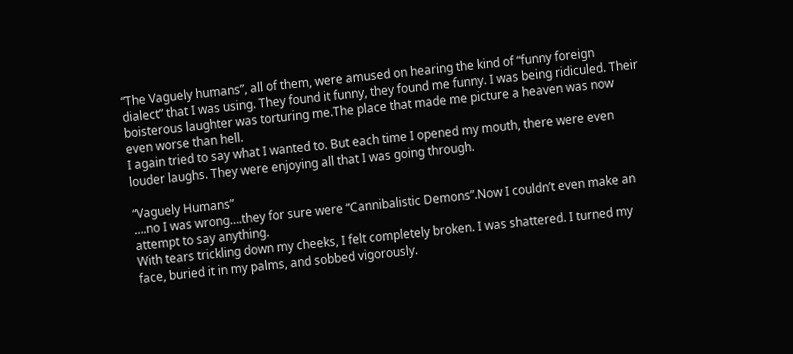“The Vaguely humans”, all of them, were amused on hearing the kind of “funny foreign dialect” that I was using. They found it funny, they found me funny. I was being ridiculed. Their boisterous laughter was torturing me.The place that made me picture a heaven was now even worse than hell.
I again tried to say what I wanted to. But each time I opened my mouth, there were even louder laughs. They were enjoying all that I was going through.

“Vaguely Humans”
….no I was wrong….they for sure were “Cannibalistic Demons”.Now I couldn’t even make an attempt to say anything.
With tears trickling down my cheeks, I felt completely broken. I was shattered. I turned my face, buried it in my palms, and sobbed vigorously.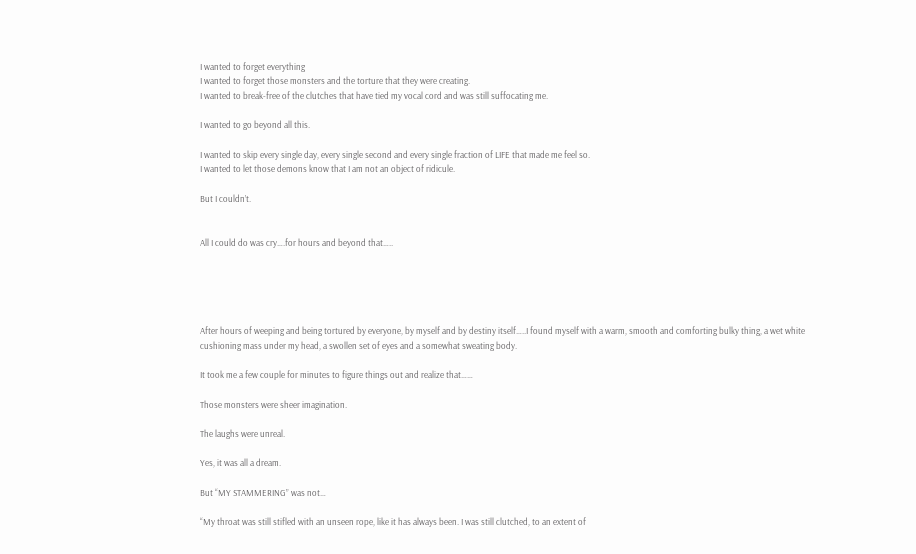I wanted to forget everything
I wanted to forget those monsters and the torture that they were creating.
I wanted to break-free of the clutches that have tied my vocal cord and was still suffocating me.

I wanted to go beyond all this.

I wanted to skip every single day, every single second and every single fraction of LIFE that made me feel so.
I wanted to let those demons know that I am not an object of ridicule.

But I couldn’t.


All I could do was cry….for hours and beyond that…..





After hours of weeping and being tortured by everyone, by myself and by destiny itself…..I found myself with a warm, smooth and comforting bulky thing, a wet white cushioning mass under my head, a swollen set of eyes and a somewhat sweating body.

It took me a few couple for minutes to figure things out and realize that……

Those monsters were sheer imagination.

The laughs were unreal.

Yes, it was all a dream.

But “MY STAMMERING” was not…

“My throat was still stifled with an unseen rope, like it has always been. I was still clutched, to an extent of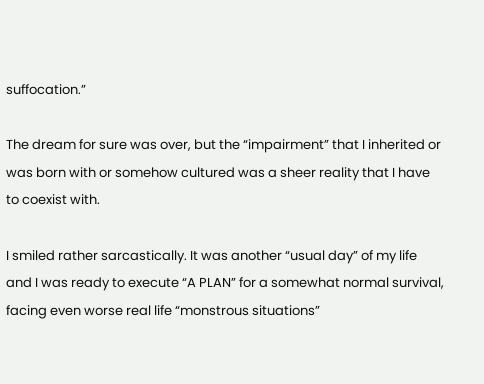suffocation.”

The dream for sure was over, but the “impairment” that I inherited or was born with or somehow cultured was a sheer reality that I have to coexist with.

I smiled rather sarcastically. It was another “usual day” of my life and I was ready to execute “A PLAN” for a somewhat normal survival, facing even worse real life “monstrous situations”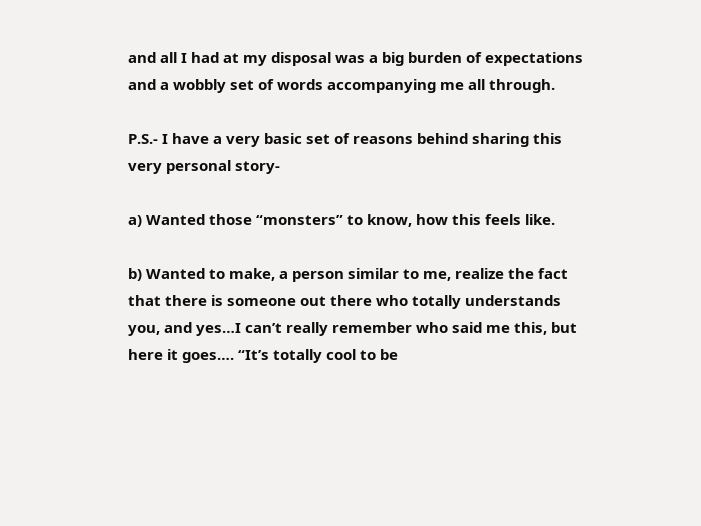and all I had at my disposal was a big burden of expectations and a wobbly set of words accompanying me all through.

P.S.- I have a very basic set of reasons behind sharing this very personal story-

a) Wanted those “monsters” to know, how this feels like.

b) Wanted to make, a person similar to me, realize the fact that there is someone out there who totally understands you, and yes…I can’t really remember who said me this, but here it goes…. “It’s totally cool to be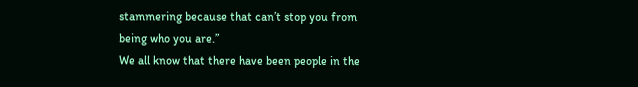stammering because that can’t stop you from being who you are.”
We all know that there have been people in the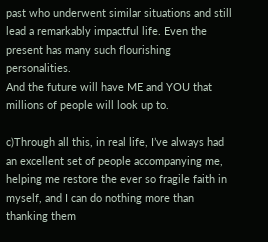past who underwent similar situations and still lead a remarkably impactful life. Even the present has many such flourishing personalities.
And the future will have ME and YOU that millions of people will look up to.

c)Through all this, in real life, I’ve always had an excellent set of people accompanying me, helping me restore the ever so fragile faith in myself, and I can do nothing more than thanking them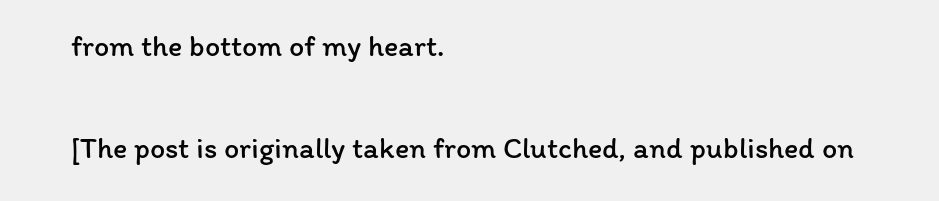from the bottom of my heart.

[The post is originally taken from Clutched, and published on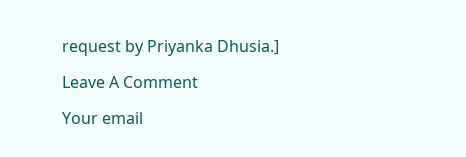request by Priyanka Dhusia.]

Leave A Comment

Your email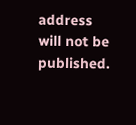address will not be published.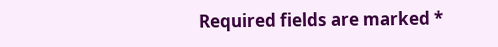Required fields are marked *